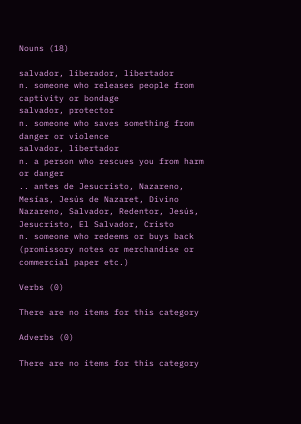Nouns (18)

salvador, liberador, libertador
n. someone who releases people from captivity or bondage
salvador, protector
n. someone who saves something from danger or violence
salvador, libertador
n. a person who rescues you from harm or danger
.. antes de Jesucristo, Nazareno, Mesías, Jesús de Nazaret, Divino Nazareno, Salvador, Redentor, Jesús, Jesucristo, El Salvador, Cristo
n. someone who redeems or buys back (promissory notes or merchandise or commercial paper etc.)

Verbs (0)

There are no items for this category

Adverbs (0)

There are no items for this category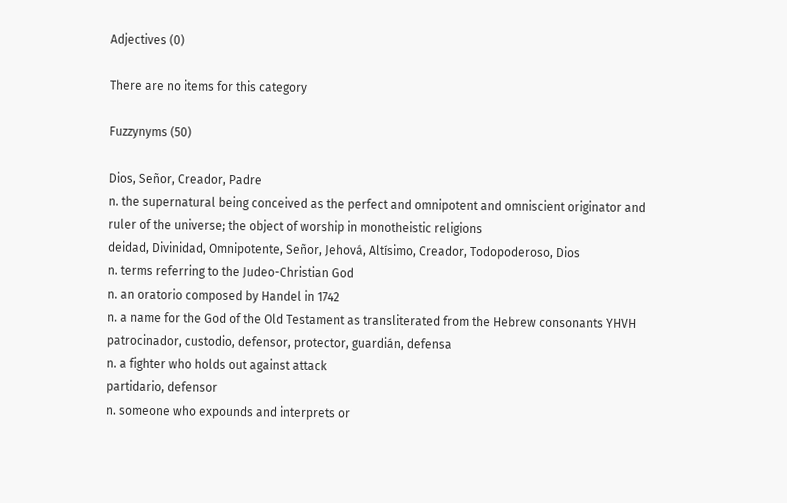Adjectives (0)

There are no items for this category

Fuzzynyms (50)

Dios, Señor, Creador, Padre
n. the supernatural being conceived as the perfect and omnipotent and omniscient originator and ruler of the universe; the object of worship in monotheistic religions
deidad, Divinidad, Omnipotente, Señor, Jehová, Altísimo, Creador, Todopoderoso, Dios
n. terms referring to the Judeo-Christian God
n. an oratorio composed by Handel in 1742
n. a name for the God of the Old Testament as transliterated from the Hebrew consonants YHVH
patrocinador, custodio, defensor, protector, guardián, defensa
n. a fighter who holds out against attack
partidario, defensor
n. someone who expounds and interprets or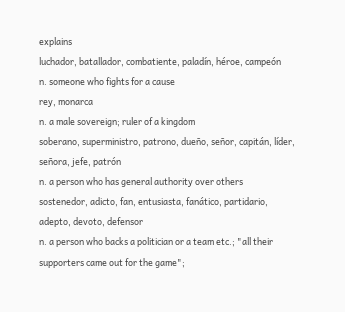explains
luchador, batallador, combatiente, paladín, héroe, campeón
n. someone who fights for a cause
rey, monarca
n. a male sovereign; ruler of a kingdom
soberano, superministro, patrono, dueño, señor, capitán, líder, señora, jefe, patrón
n. a person who has general authority over others
sostenedor, adicto, fan, entusiasta, fanático, partidario, adepto, devoto, defensor
n. a person who backs a politician or a team etc.; "all their supporters came out for the game";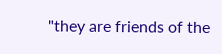"they are friends of the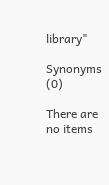library"

Synonyms (0)

There are no items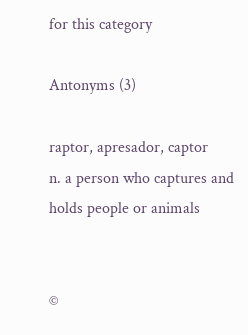for this category

Antonyms (3)

raptor, apresador, captor
n. a person who captures and holds people or animals


©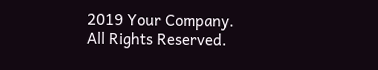2019 Your Company. All Rights Reserved.